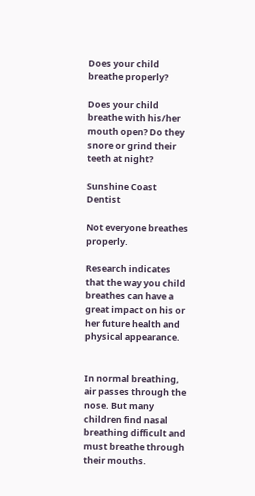Does your child breathe properly?

Does your child breathe with his/her mouth open? Do they snore or grind their teeth at night?

Sunshine Coast Dentist

Not everyone breathes properly.

Research indicates that the way you child breathes can have a great impact on his or her future health and physical appearance.


In normal breathing, air passes through the nose. But many children find nasal breathing difficult and must breathe through their mouths.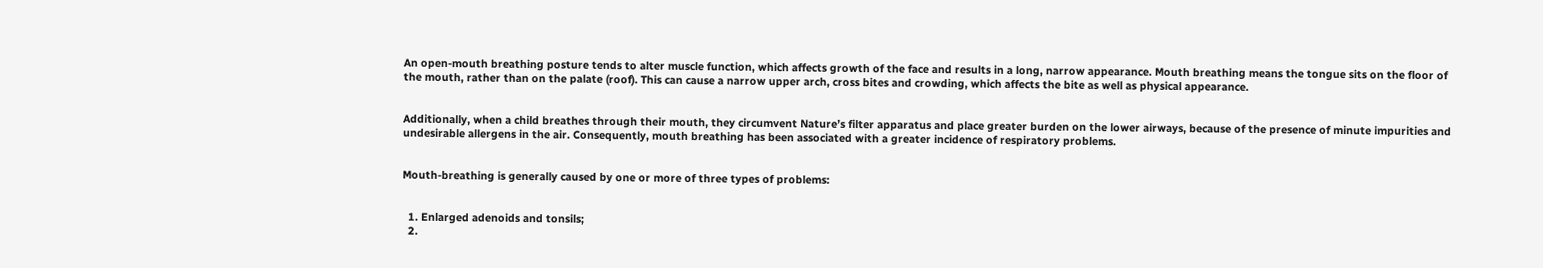An open-mouth breathing posture tends to alter muscle function, which affects growth of the face and results in a long, narrow appearance. Mouth breathing means the tongue sits on the floor of the mouth, rather than on the palate (roof). This can cause a narrow upper arch, cross bites and crowding, which affects the bite as well as physical appearance.


Additionally, when a child breathes through their mouth, they circumvent Nature’s filter apparatus and place greater burden on the lower airways, because of the presence of minute impurities and undesirable allergens in the air. Consequently, mouth breathing has been associated with a greater incidence of respiratory problems.


Mouth-breathing is generally caused by one or more of three types of problems:


  1. Enlarged adenoids and tonsils;
  2.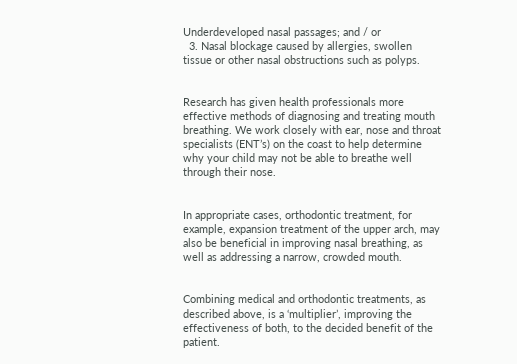Underdeveloped nasal passages; and / or
  3. Nasal blockage caused by allergies, swollen tissue or other nasal obstructions such as polyps.


Research has given health professionals more effective methods of diagnosing and treating mouth breathing. We work closely with ear, nose and throat specialists (ENT’s) on the coast to help determine why your child may not be able to breathe well through their nose.


In appropriate cases, orthodontic treatment, for example, expansion treatment of the upper arch, may also be beneficial in improving nasal breathing, as well as addressing a narrow, crowded mouth.


Combining medical and orthodontic treatments, as described above, is a ‘multiplier’, improving the effectiveness of both, to the decided benefit of the patient.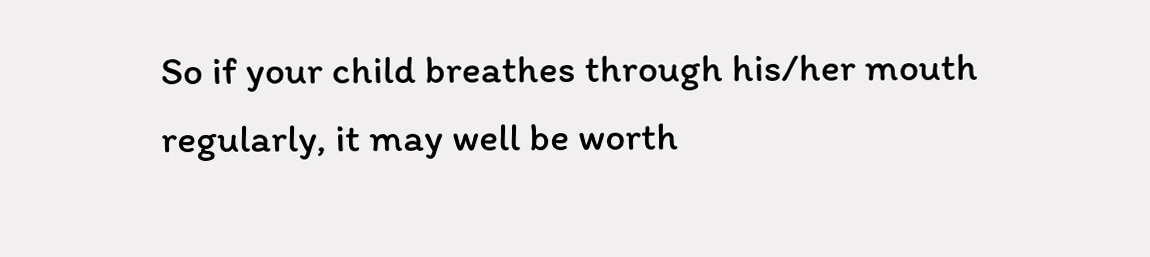So if your child breathes through his/her mouth regularly, it may well be worth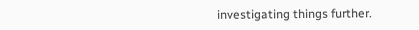investigating things further.